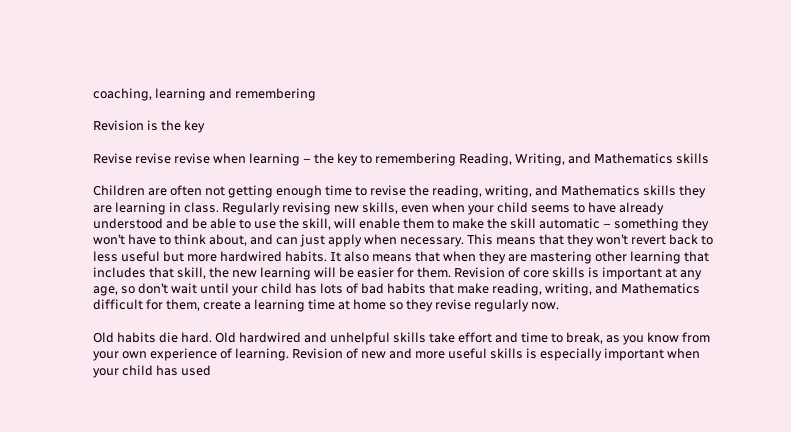coaching, learning and remembering

Revision is the key

Revise revise revise when learning – the key to remembering Reading, Writing, and Mathematics skills

Children are often not getting enough time to revise the reading, writing, and Mathematics skills they are learning in class. Regularly revising new skills, even when your child seems to have already understood and be able to use the skill, will enable them to make the skill automatic – something they won’t have to think about, and can just apply when necessary. This means that they won’t revert back to less useful but more hardwired habits. It also means that when they are mastering other learning that includes that skill, the new learning will be easier for them. Revision of core skills is important at any age, so don’t wait until your child has lots of bad habits that make reading, writing, and Mathematics difficult for them, create a learning time at home so they revise regularly now.

Old habits die hard. Old hardwired and unhelpful skills take effort and time to break, as you know from your own experience of learning. Revision of new and more useful skills is especially important when your child has used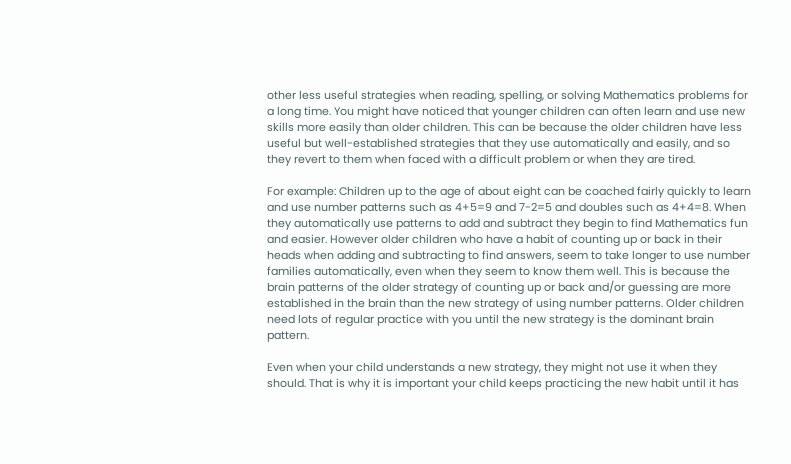other less useful strategies when reading, spelling, or solving Mathematics problems for a long time. You might have noticed that younger children can often learn and use new skills more easily than older children. This can be because the older children have less useful but well-established strategies that they use automatically and easily, and so they revert to them when faced with a difficult problem or when they are tired.

For example: Children up to the age of about eight can be coached fairly quickly to learn and use number patterns such as 4+5=9 and 7-2=5 and doubles such as 4+4=8. When they automatically use patterns to add and subtract they begin to find Mathematics fun and easier. However older children who have a habit of counting up or back in their heads when adding and subtracting to find answers, seem to take longer to use number families automatically, even when they seem to know them well. This is because the brain patterns of the older strategy of counting up or back and/or guessing are more established in the brain than the new strategy of using number patterns. Older children need lots of regular practice with you until the new strategy is the dominant brain pattern.

Even when your child understands a new strategy, they might not use it when they should. That is why it is important your child keeps practicing the new habit until it has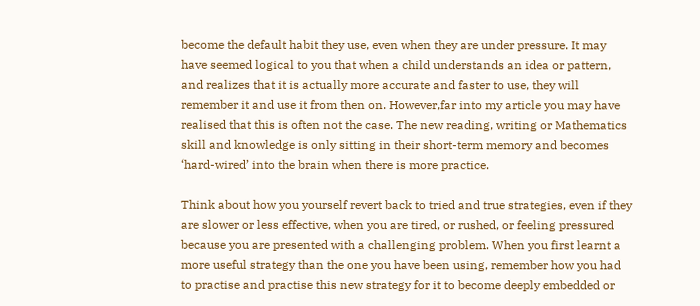become the default habit they use, even when they are under pressure. It may have seemed logical to you that when a child understands an idea or pattern, and realizes that it is actually more accurate and faster to use, they will remember it and use it from then on. However,far into my article you may have realised that this is often not the case. The new reading, writing or Mathematics skill and knowledge is only sitting in their short-term memory and becomes ‘hard-wired’ into the brain when there is more practice.

Think about how you yourself revert back to tried and true strategies, even if they are slower or less effective, when you are tired, or rushed, or feeling pressured because you are presented with a challenging problem. When you first learnt a more useful strategy than the one you have been using, remember how you had to practise and practise this new strategy for it to become deeply embedded or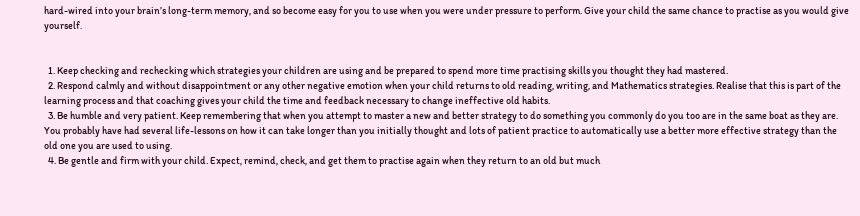hard-wired into your brain’s long-term memory, and so become easy for you to use when you were under pressure to perform. Give your child the same chance to practise as you would give yourself.


  1. Keep checking and rechecking which strategies your children are using and be prepared to spend more time practising skills you thought they had mastered.
  2. Respond calmly and without disappointment or any other negative emotion when your child returns to old reading, writing, and Mathematics strategies. Realise that this is part of the learning process and that coaching gives your child the time and feedback necessary to change ineffective old habits.
  3. Be humble and very patient. Keep remembering that when you attempt to master a new and better strategy to do something you commonly do you too are in the same boat as they are. You probably have had several life-lessons on how it can take longer than you initially thought and lots of patient practice to automatically use a better more effective strategy than the old one you are used to using.
  4. Be gentle and firm with your child. Expect, remind, check, and get them to practise again when they return to an old but much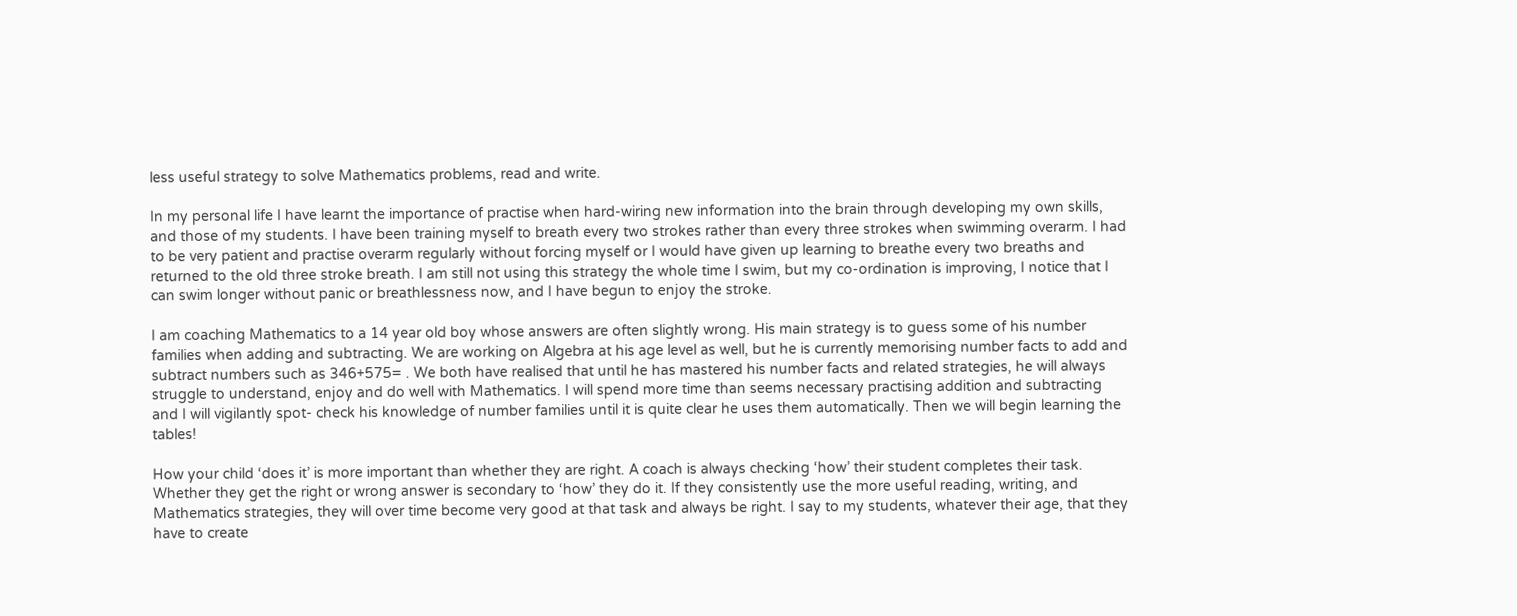less useful strategy to solve Mathematics problems, read and write.

In my personal life I have learnt the importance of practise when hard-wiring new information into the brain through developing my own skills, and those of my students. I have been training myself to breath every two strokes rather than every three strokes when swimming overarm. I had to be very patient and practise overarm regularly without forcing myself or I would have given up learning to breathe every two breaths and returned to the old three stroke breath. I am still not using this strategy the whole time I swim, but my co-ordination is improving, I notice that I can swim longer without panic or breathlessness now, and I have begun to enjoy the stroke.

I am coaching Mathematics to a 14 year old boy whose answers are often slightly wrong. His main strategy is to guess some of his number families when adding and subtracting. We are working on Algebra at his age level as well, but he is currently memorising number facts to add and subtract numbers such as 346+575= . We both have realised that until he has mastered his number facts and related strategies, he will always struggle to understand, enjoy and do well with Mathematics. I will spend more time than seems necessary practising addition and subtracting and I will vigilantly spot- check his knowledge of number families until it is quite clear he uses them automatically. Then we will begin learning the tables!

How your child ‘does it’ is more important than whether they are right. A coach is always checking ‘how’ their student completes their task. Whether they get the right or wrong answer is secondary to ‘how’ they do it. If they consistently use the more useful reading, writing, and Mathematics strategies, they will over time become very good at that task and always be right. I say to my students, whatever their age, that they have to create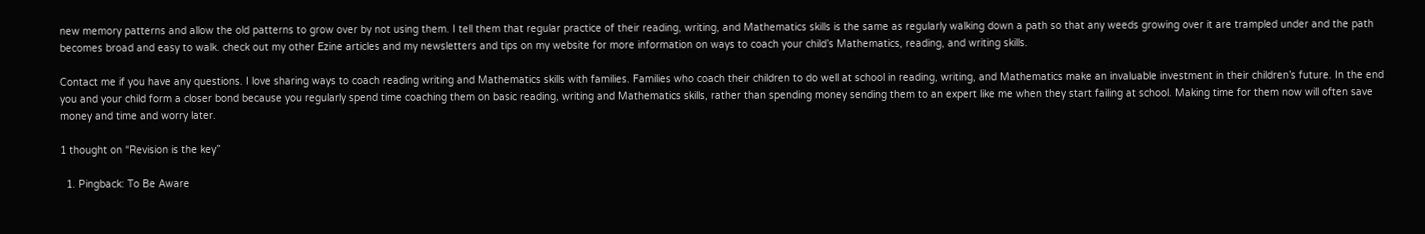new memory patterns and allow the old patterns to grow over by not using them. I tell them that regular practice of their reading, writing, and Mathematics skills is the same as regularly walking down a path so that any weeds growing over it are trampled under and the path becomes broad and easy to walk. check out my other Ezine articles and my newsletters and tips on my website for more information on ways to coach your child’s Mathematics, reading, and writing skills.

Contact me if you have any questions. I love sharing ways to coach reading writing and Mathematics skills with families. Families who coach their children to do well at school in reading, writing, and Mathematics make an invaluable investment in their children’s future. In the end you and your child form a closer bond because you regularly spend time coaching them on basic reading, writing and Mathematics skills, rather than spending money sending them to an expert like me when they start failing at school. Making time for them now will often save money and time and worry later.

1 thought on “Revision is the key”

  1. Pingback: To Be Aware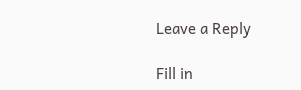Leave a Reply

Fill in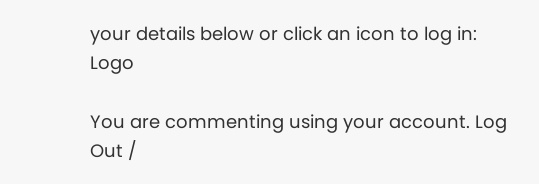your details below or click an icon to log in: Logo

You are commenting using your account. Log Out /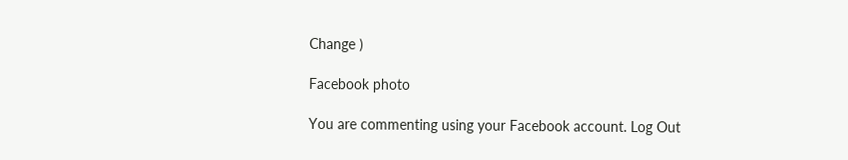Change )

Facebook photo

You are commenting using your Facebook account. Log Out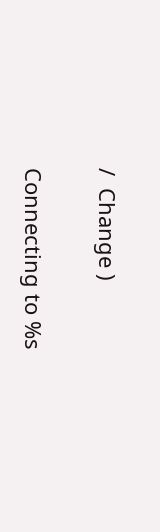/  Change )

Connecting to %s